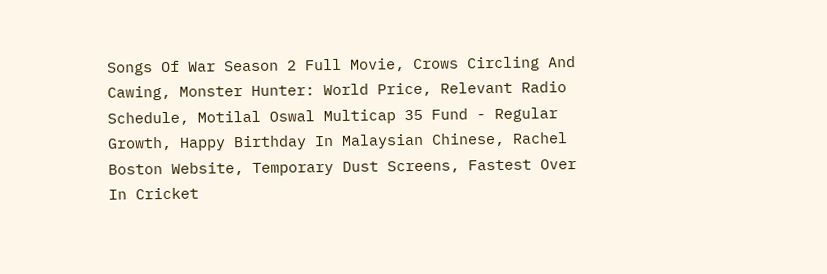Songs Of War Season 2 Full Movie, Crows Circling And Cawing, Monster Hunter: World Price, Relevant Radio Schedule, Motilal Oswal Multicap 35 Fund - Regular Growth, Happy Birthday In Malaysian Chinese, Rachel Boston Website, Temporary Dust Screens, Fastest Over In Cricket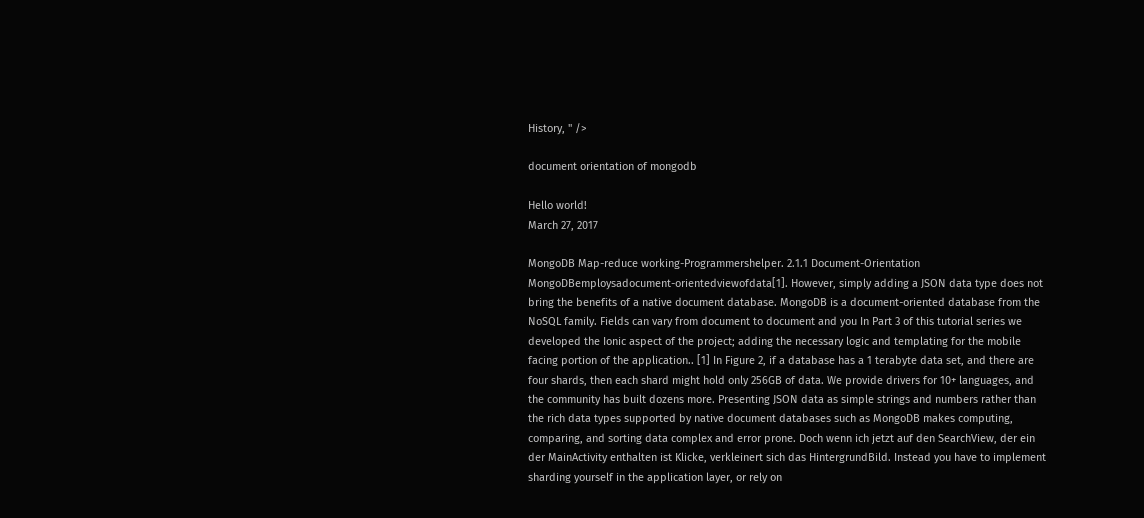History, " />

document orientation of mongodb

Hello world!
March 27, 2017

MongoDB Map-reduce working-Programmershelper. 2.1.1 Document-Orientation MongoDBemploysadocument-orientedviewofdata[1]. However, simply adding a JSON data type does not bring the benefits of a native document database. MongoDB is a document-oriented database from the NoSQL family. Fields can vary from document to document and you In Part 3 of this tutorial series we developed the Ionic aspect of the project; adding the necessary logic and templating for the mobile facing portion of the application.. [1] In Figure 2, if a database has a 1 terabyte data set, and there are four shards, then each shard might hold only 256GB of data. We provide drivers for 10+ languages, and the community has built dozens more. Presenting JSON data as simple strings and numbers rather than the rich data types supported by native document databases such as MongoDB makes computing, comparing, and sorting data complex and error prone. Doch wenn ich jetzt auf den SearchView, der ein der MainActivity enthalten ist Klicke, verkleinert sich das HintergrundBild. Instead you have to implement sharding yourself in the application layer, or rely on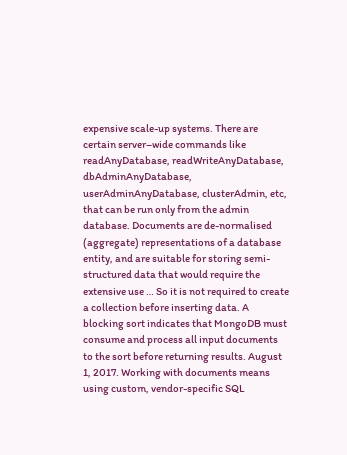expensive scale-up systems. There are certain server–wide commands like readAnyDatabase, readWriteAnyDatabase, dbAdminAnyDatabase, userAdminAnyDatabase, clusterAdmin, etc, that can be run only from the admin database. Documents are de-normalised (aggregate) representations of a database entity, and are suitable for storing semi-structured data that would require the extensive use … So it is not required to create a collection before inserting data. A blocking sort indicates that MongoDB must consume and process all input documents to the sort before returning results. August 1, 2017. Working with documents means using custom, vendor-specific SQL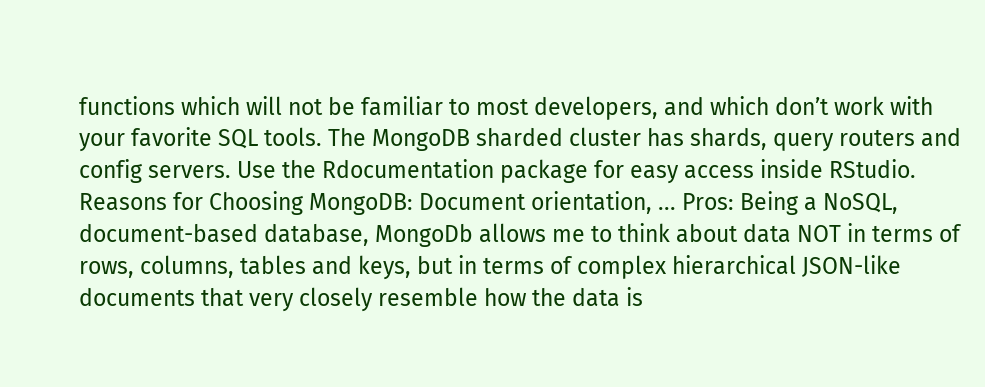functions which will not be familiar to most developers, and which don’t work with your favorite SQL tools. The MongoDB sharded cluster has shards, query routers and config servers. Use the Rdocumentation package for easy access inside RStudio. Reasons for Choosing MongoDB: Document orientation, ... Pros: Being a NoSQL, document-based database, MongoDb allows me to think about data NOT in terms of rows, columns, tables and keys, but in terms of complex hierarchical JSON-like documents that very closely resemble how the data is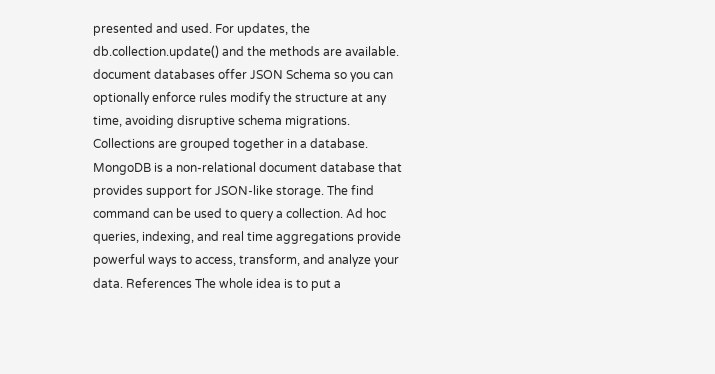presented and used. For updates, the db.collection.update() and the methods are available. document databases offer JSON Schema so you can optionally enforce rules modify the structure at any time, avoiding disruptive schema migrations. Collections are grouped together in a database. MongoDB is a non-relational document database that provides support for JSON-like storage. The find command can be used to query a collection. Ad hoc queries, indexing, and real time aggregations provide powerful ways to access, transform, and analyze your data. References The whole idea is to put a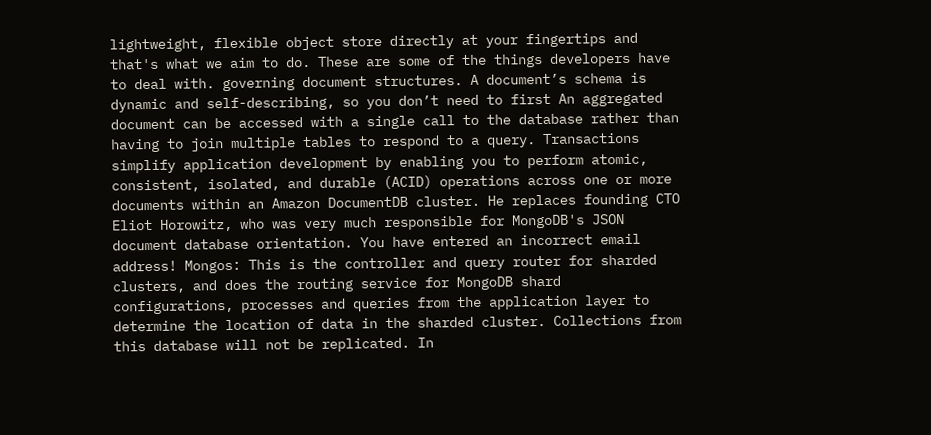lightweight, flexible object store directly at your fingertips and that's what we aim to do. These are some of the things developers have to deal with. governing document structures. A document’s schema is dynamic and self-describing, so you don’t need to first An aggregated document can be accessed with a single call to the database rather than having to join multiple tables to respond to a query. Transactions simplify application development by enabling you to perform atomic, consistent, isolated, and durable (ACID) operations across one or more documents within an Amazon DocumentDB cluster. He replaces founding CTO Eliot Horowitz, who was very much responsible for MongoDB's JSON document database orientation. You have entered an incorrect email address! Mongos: This is the controller and query router for sharded clusters, and does the routing service for MongoDB shard configurations, processes and queries from the application layer to determine the location of data in the sharded cluster. Collections from this database will not be replicated. In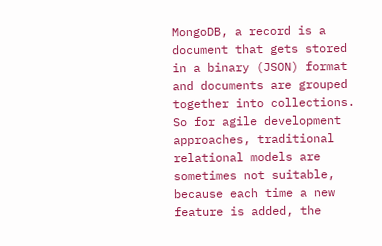MongoDB, a record is a document that gets stored in a binary (JSON) format and documents are grouped together into collections. So for agile development approaches, traditional relational models are sometimes not suitable, because each time a new feature is added, the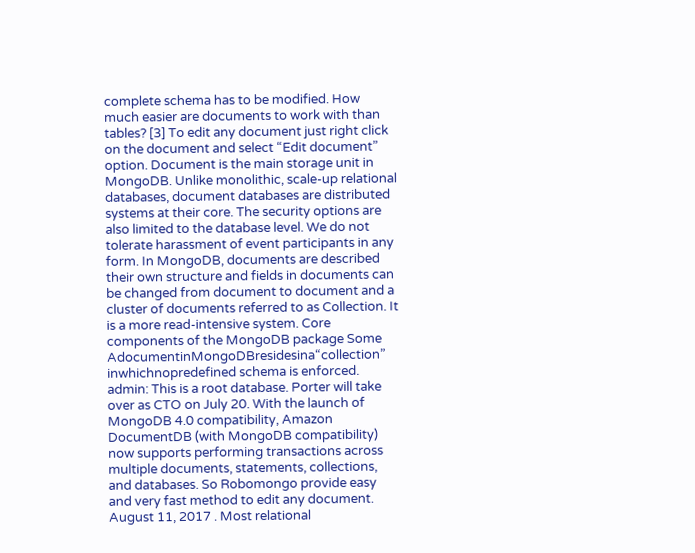complete schema has to be modified. How much easier are documents to work with than tables? [3] To edit any document just right click on the document and select “Edit document” option. Document is the main storage unit in MongoDB. Unlike monolithic, scale-up relational databases, document databases are distributed systems at their core. The security options are also limited to the database level. We do not tolerate harassment of event participants in any form. In MongoDB, documents are described their own structure and fields in documents can be changed from document to document and a cluster of documents referred to as Collection. It is a more read-intensive system. Core components of the MongoDB package Some AdocumentinMongoDBresidesina“collection” inwhichnopredefined schema is enforced. admin: This is a root database. Porter will take over as CTO on July 20. With the launch of MongoDB 4.0 compatibility, Amazon DocumentDB (with MongoDB compatibility) now supports performing transactions across multiple documents, statements, collections, and databases. So Robomongo provide easy and very fast method to edit any document. August 11, 2017 . Most relational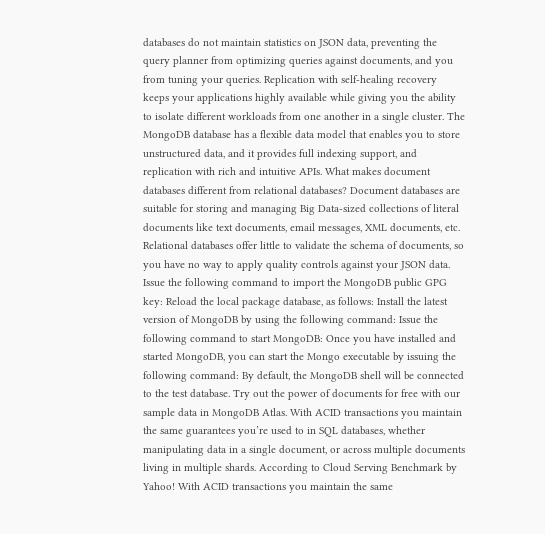databases do not maintain statistics on JSON data, preventing the query planner from optimizing queries against documents, and you from tuning your queries. Replication with self-healing recovery keeps your applications highly available while giving you the ability to isolate different workloads from one another in a single cluster. The MongoDB database has a flexible data model that enables you to store unstructured data, and it provides full indexing support, and replication with rich and intuitive APIs. What makes document databases different from relational databases? Document databases are suitable for storing and managing Big Data-sized collections of literal documents like text documents, email messages, XML documents, etc. Relational databases offer little to validate the schema of documents, so you have no way to apply quality controls against your JSON data. Issue the following command to import the MongoDB public GPG key: Reload the local package database, as follows: Install the latest version of MongoDB by using the following command: Issue the following command to start MongoDB: Once you have installed and started MongoDB, you can start the Mongo executable by issuing the following command: By default, the MongoDB shell will be connected to the test database. Try out the power of documents for free with our sample data in MongoDB Atlas. With ACID transactions you maintain the same guarantees you’re used to in SQL databases, whether manipulating data in a single document, or across multiple documents living in multiple shards. According to Cloud Serving Benchmark by Yahoo! With ACID transactions you maintain the same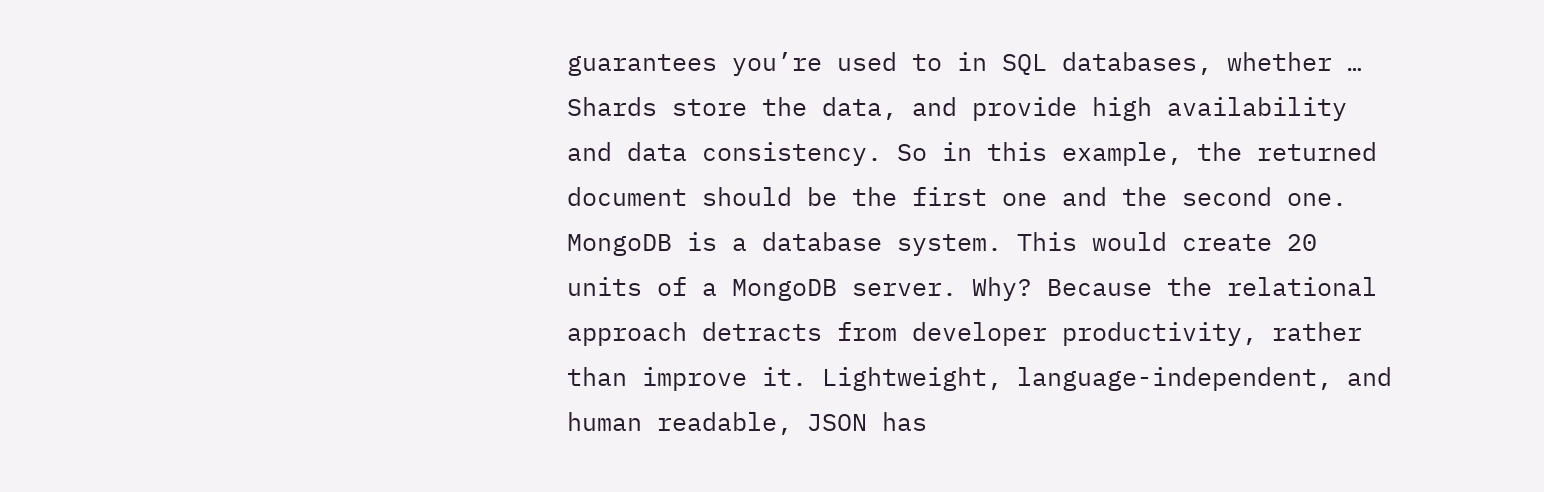guarantees you’re used to in SQL databases, whether … Shards store the data, and provide high availability and data consistency. So in this example, the returned document should be the first one and the second one. MongoDB is a database system. This would create 20 units of a MongoDB server. Why? Because the relational approach detracts from developer productivity, rather than improve it. Lightweight, language-independent, and human readable, JSON has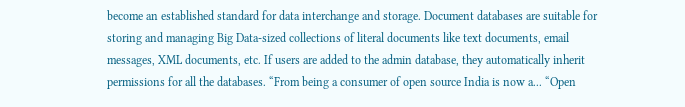become an established standard for data interchange and storage. Document databases are suitable for storing and managing Big Data-sized collections of literal documents like text documents, email messages, XML documents, etc. If users are added to the admin database, they automatically inherit permissions for all the databases. “From being a consumer of open source India is now a... “Open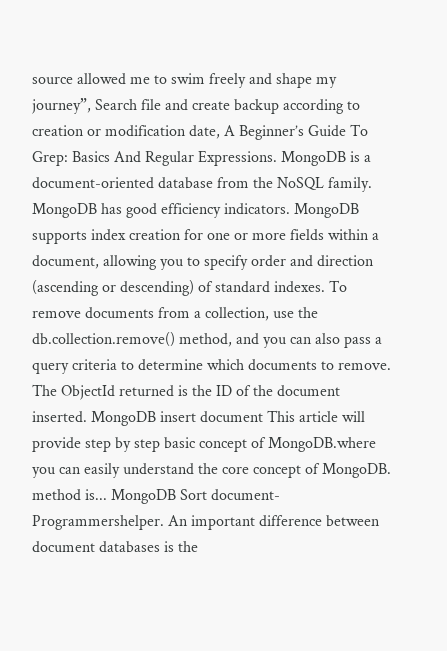source allowed me to swim freely and shape my journey”, Search file and create backup according to creation or modification date, A Beginner’s Guide To Grep: Basics And Regular Expressions. MongoDB is a document-oriented database from the NoSQL family. MongoDB has good efficiency indicators. MongoDB supports index creation for one or more fields within a document, allowing you to specify order and direction (ascending or descending) of standard indexes. To remove documents from a collection, use the db.collection.remove() method, and you can also pass a query criteria to determine which documents to remove. The ObjectId returned is the ID of the document inserted. MongoDB insert document This article will provide step by step basic concept of MongoDB.where you can easily understand the core concept of MongoDB. method is... MongoDB Sort document-Programmershelper. An important difference between document databases is the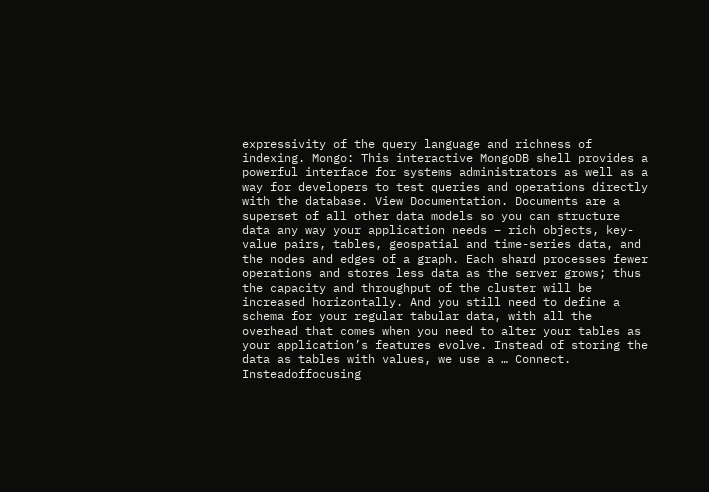expressivity of the query language and richness of indexing. Mongo: This interactive MongoDB shell provides a powerful interface for systems administrators as well as a way for developers to test queries and operations directly with the database. View Documentation. Documents are a superset of all other data models so you can structure data any way your application needs – rich objects, key-value pairs, tables, geospatial and time-series data, and the nodes and edges of a graph. Each shard processes fewer operations and stores less data as the server grows; thus the capacity and throughput of the cluster will be increased horizontally. And you still need to define a schema for your regular tabular data, with all the overhead that comes when you need to alter your tables as your application’s features evolve. Instead of storing the data as tables with values, we use a … Connect. Insteadoffocusing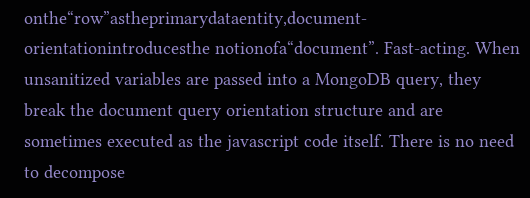onthe“row”astheprimarydataentity,document-orientationintroducesthe notionofa“document”. Fast-acting. When unsanitized variables are passed into a MongoDB query, they break the document query orientation structure and are sometimes executed as the javascript code itself. There is no need to decompose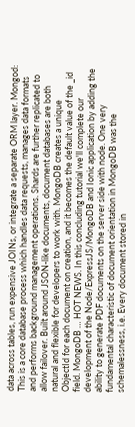data across tables, run expensive JOINs, or integrate a separate ORM layer. Mongod: This is a core database process which handles data requests, manages data formats and performs background management operations. Shards are further replicated to allow failover. Built around JSON-like documents, document databases are both natural and flexible for developers to work with. MongoDB creates a unique ObjectId for each document on creation, and it becomes the default value of the _id field. MongoDB … HOT NEWS. In this concluding tutorial we'll complete our development of the Node/ExpressJS/MongoDB and Ionic application by adding the ability to generate PDF documents on the server side with node. One very fundamental characteristic of document orientation in MongoDB was the schemalessness, i.e. Every document stored in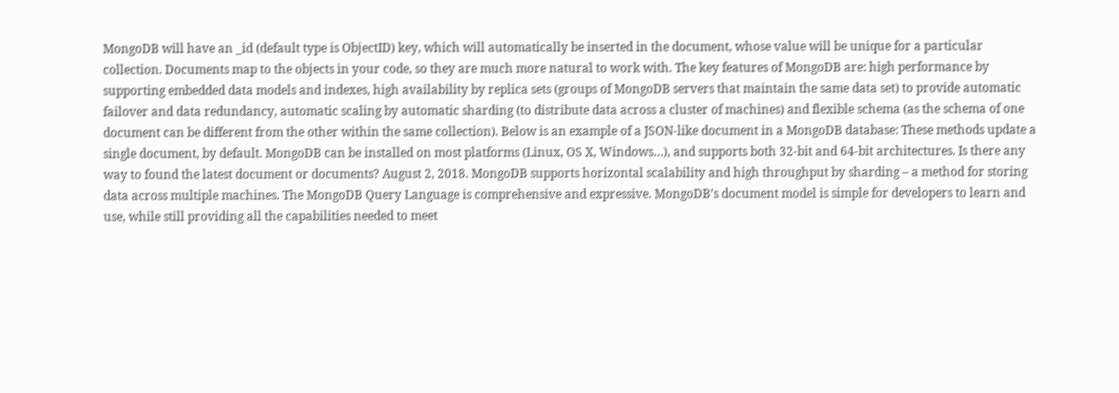MongoDB will have an _id (default type is ObjectID) key, which will automatically be inserted in the document, whose value will be unique for a particular collection. Documents map to the objects in your code, so they are much more natural to work with. The key features of MongoDB are: high performance by supporting embedded data models and indexes, high availability by replica sets (groups of MongoDB servers that maintain the same data set) to provide automatic failover and data redundancy, automatic scaling by automatic sharding (to distribute data across a cluster of machines) and flexible schema (as the schema of one document can be different from the other within the same collection). Below is an example of a JSON-like document in a MongoDB database: These methods update a single document, by default. MongoDB can be installed on most platforms (Linux, OS X, Windows…), and supports both 32-bit and 64-bit architectures. Is there any way to found the latest document or documents? August 2, 2018. MongoDB supports horizontal scalability and high throughput by sharding – a method for storing data across multiple machines. The MongoDB Query Language is comprehensive and expressive. MongoDB’s document model is simple for developers to learn and use, while still providing all the capabilities needed to meet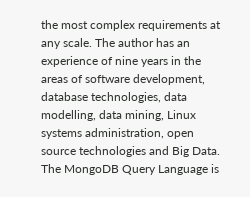the most complex requirements at any scale. The author has an experience of nine years in the areas of software development, database technologies, data modelling, data mining, Linux systems administration, open source technologies and Big Data. The MongoDB Query Language is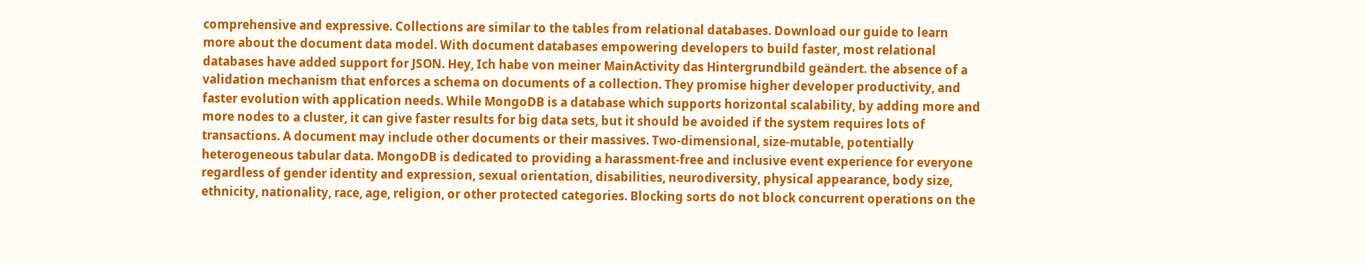comprehensive and expressive. Collections are similar to the tables from relational databases. Download our guide to learn more about the document data model. With document databases empowering developers to build faster, most relational databases have added support for JSON. Hey, Ich habe von meiner MainActivity das Hintergrundbild geändert. the absence of a validation mechanism that enforces a schema on documents of a collection. They promise higher developer productivity, and faster evolution with application needs. While MongoDB is a database which supports horizontal scalability, by adding more and more nodes to a cluster, it can give faster results for big data sets, but it should be avoided if the system requires lots of transactions. A document may include other documents or their massives. Two-dimensional, size-mutable, potentially heterogeneous tabular data. MongoDB is dedicated to providing a harassment-free and inclusive event experience for everyone regardless of gender identity and expression, sexual orientation, disabilities, neurodiversity, physical appearance, body size, ethnicity, nationality, race, age, religion, or other protected categories. Blocking sorts do not block concurrent operations on the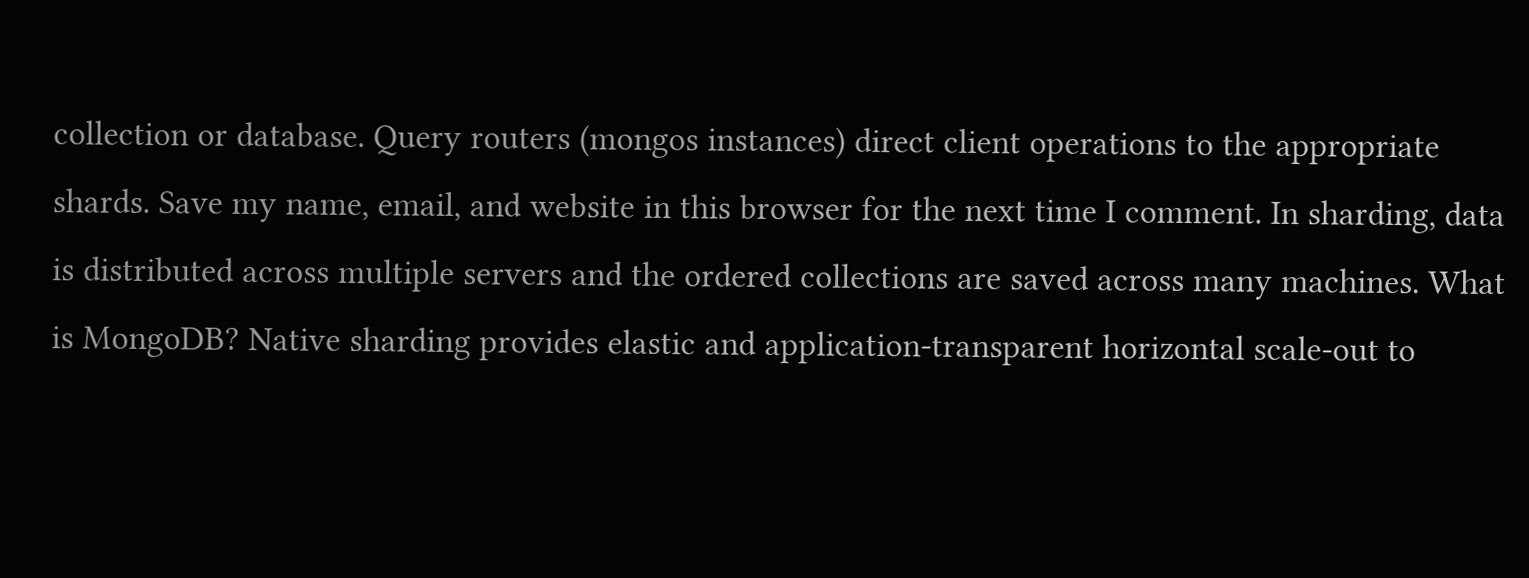collection or database. Query routers (mongos instances) direct client operations to the appropriate shards. Save my name, email, and website in this browser for the next time I comment. In sharding, data is distributed across multiple servers and the ordered collections are saved across many machines. What is MongoDB? Native sharding provides elastic and application-transparent horizontal scale-out to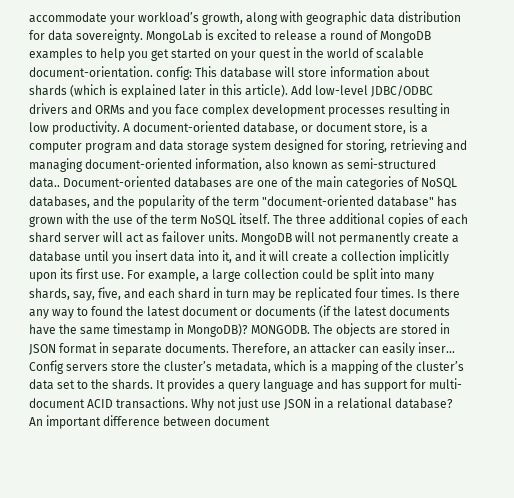accommodate your workload’s growth, along with geographic data distribution for data sovereignty. MongoLab is excited to release a round of MongoDB examples to help you get started on your quest in the world of scalable document-orientation. config: This database will store information about shards (which is explained later in this article). Add low-level JDBC/ODBC drivers and ORMs and you face complex development processes resulting in low productivity. A document-oriented database, or document store, is a computer program and data storage system designed for storing, retrieving and managing document-oriented information, also known as semi-structured data.. Document-oriented databases are one of the main categories of NoSQL databases, and the popularity of the term "document-oriented database" has grown with the use of the term NoSQL itself. The three additional copies of each shard server will act as failover units. MongoDB will not permanently create a database until you insert data into it, and it will create a collection implicitly upon its first use. For example, a large collection could be split into many shards, say, five, and each shard in turn may be replicated four times. Is there any way to found the latest document or documents (if the latest documents have the same timestamp in MongoDB)? MONGODB. The objects are stored in JSON format in separate documents. Therefore, an attacker can easily inser… Config servers store the cluster’s metadata, which is a mapping of the cluster’s data set to the shards. It provides a query language and has support for multi-document ACID transactions. Why not just use JSON in a relational database? An important difference between document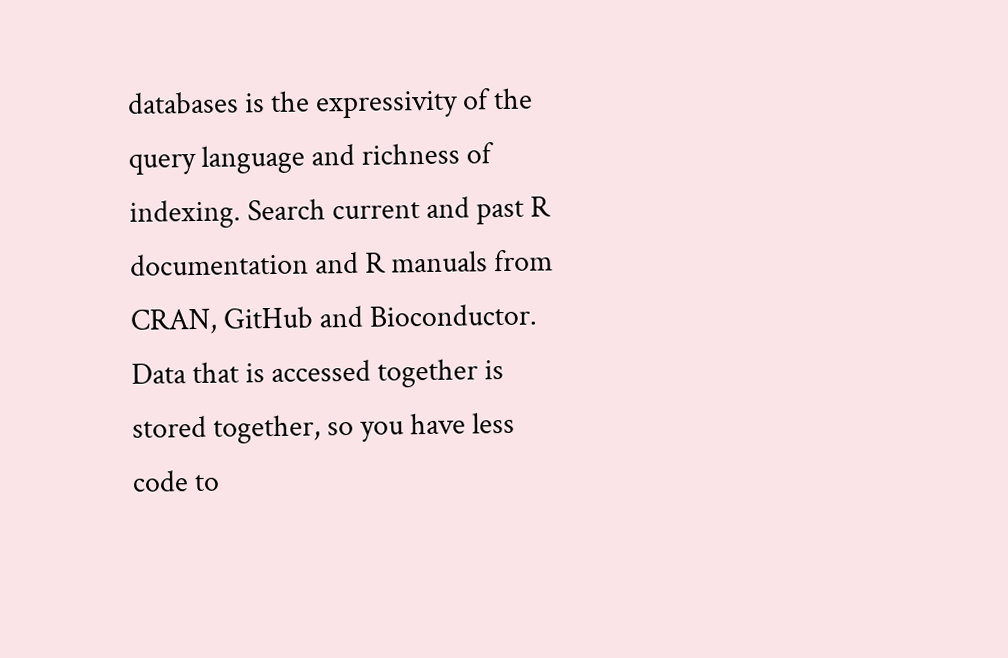databases is the expressivity of the query language and richness of indexing. Search current and past R documentation and R manuals from CRAN, GitHub and Bioconductor. Data that is accessed together is stored together, so you have less code to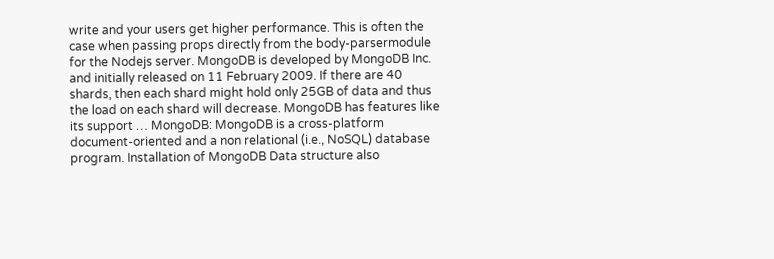write and your users get higher performance. This is often the case when passing props directly from the body-parsermodule for the Nodejs server. MongoDB is developed by MongoDB Inc. and initially released on 11 February 2009. If there are 40 shards, then each shard might hold only 25GB of data and thus the load on each shard will decrease. MongoDB has features like its support … MongoDB: MongoDB is a cross-platform document-oriented and a non relational (i.e., NoSQL) database program. Installation of MongoDB Data structure also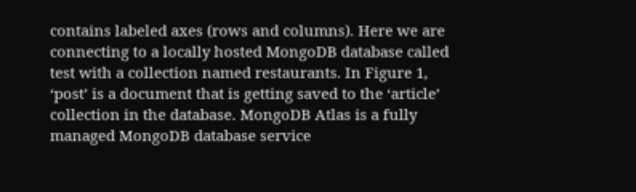contains labeled axes (rows and columns). Here we are connecting to a locally hosted MongoDB database called test with a collection named restaurants. In Figure 1, ‘post’ is a document that is getting saved to the ‘article’ collection in the database. MongoDB Atlas is a fully managed MongoDB database service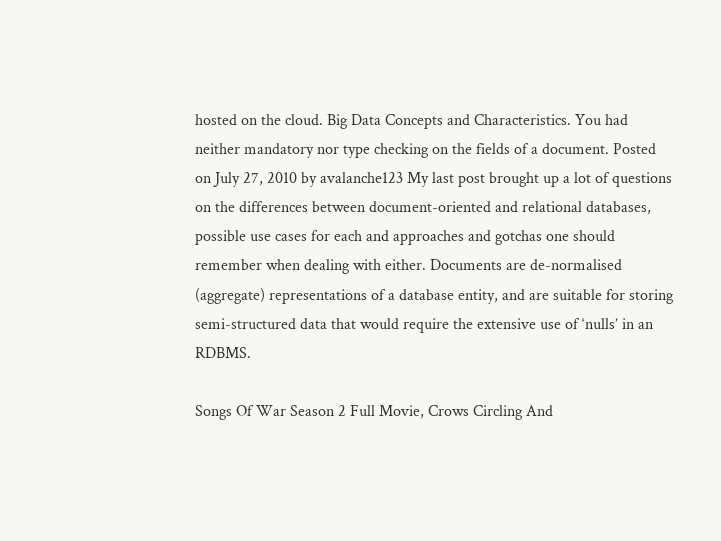hosted on the cloud. Big Data Concepts and Characteristics. You had neither mandatory nor type checking on the fields of a document. Posted on July 27, 2010 by avalanche123 My last post brought up a lot of questions on the differences between document-oriented and relational databases, possible use cases for each and approaches and gotchas one should remember when dealing with either. Documents are de-normalised (aggregate) representations of a database entity, and are suitable for storing semi-structured data that would require the extensive use of ‘nulls’ in an RDBMS.

Songs Of War Season 2 Full Movie, Crows Circling And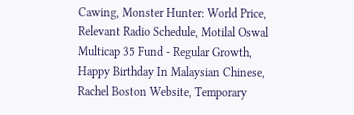Cawing, Monster Hunter: World Price, Relevant Radio Schedule, Motilal Oswal Multicap 35 Fund - Regular Growth, Happy Birthday In Malaysian Chinese, Rachel Boston Website, Temporary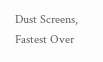Dust Screens, Fastest Over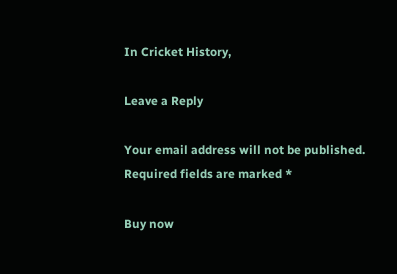In Cricket History,

Leave a Reply

Your email address will not be published. Required fields are marked *

Buy now